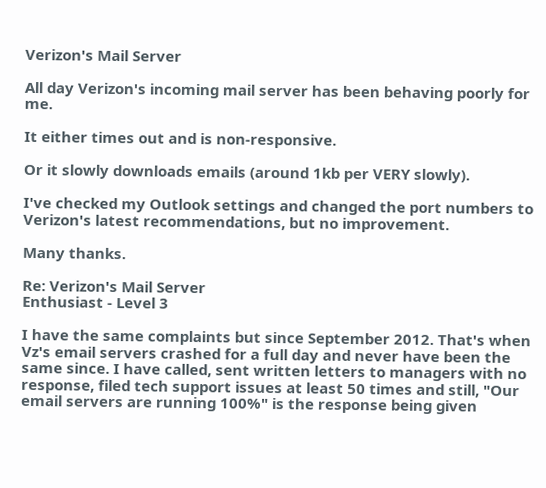Verizon's Mail Server

All day Verizon's incoming mail server has been behaving poorly for me.

It either times out and is non-responsive.

Or it slowly downloads emails (around 1kb per VERY slowly).

I've checked my Outlook settings and changed the port numbers to Verizon's latest recommendations, but no improvement.

Many thanks.

Re: Verizon's Mail Server
Enthusiast - Level 3

I have the same complaints but since September 2012. That's when Vz's email servers crashed for a full day and never have been the same since. I have called, sent written letters to managers with no response, filed tech support issues at least 50 times and still, "Our email servers are running 100%" is the response being given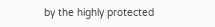by the highly protected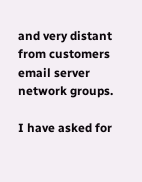and very distant from customers email server network groups.

I have asked for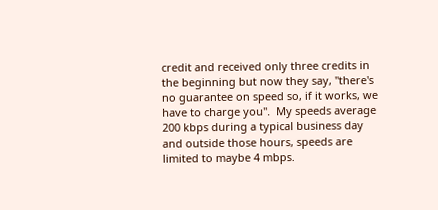credit and received only three credits in the beginning but now they say, "there's no guarantee on speed so, if it works, we have to charge you".  My speeds average 200 kbps during a typical business day and outside those hours, speeds are limited to maybe 4 mbps.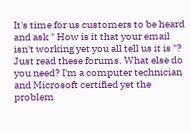It's time for us customers to be heard and ask " How is it that your email isn't working yet you all tell us it is "?  Just read these forums. What else do you need? I'm a computer technician and Microsoft certified yet the problem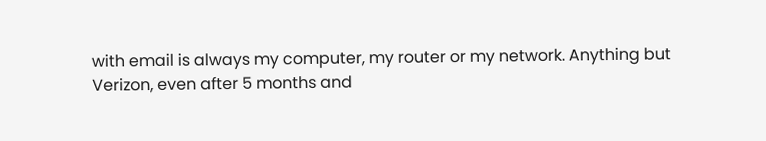with email is always my computer, my router or my network. Anything but Verizon, even after 5 months and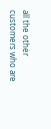all the other customers who are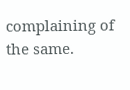complaining of the same.